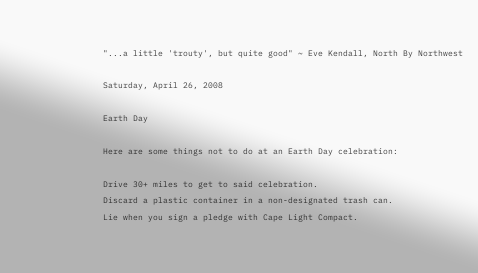"...a little 'trouty', but quite good" ~ Eve Kendall, North By Northwest

Saturday, April 26, 2008

Earth Day

Here are some things not to do at an Earth Day celebration:

Drive 30+ miles to get to said celebration.
Discard a plastic container in a non-designated trash can.
Lie when you sign a pledge with Cape Light Compact.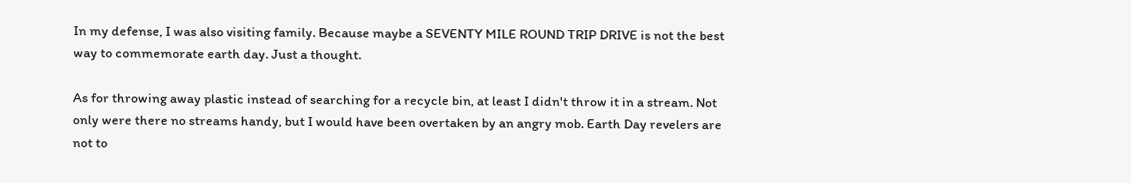In my defense, I was also visiting family. Because maybe a SEVENTY MILE ROUND TRIP DRIVE is not the best way to commemorate earth day. Just a thought.

As for throwing away plastic instead of searching for a recycle bin, at least I didn't throw it in a stream. Not only were there no streams handy, but I would have been overtaken by an angry mob. Earth Day revelers are not to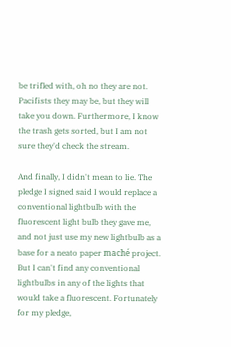be trifled with, oh no they are not. Pacifists they may be, but they will take you down. Furthermore, I know the trash gets sorted, but I am not sure they'd check the stream.

And finally, I didn't mean to lie. The pledge I signed said I would replace a conventional lightbulb with the fluorescent light bulb they gave me, and not just use my new lightbulb as a base for a neato paper maché project. But I can't find any conventional lightbulbs in any of the lights that would take a fluorescent. Fortunately for my pledge,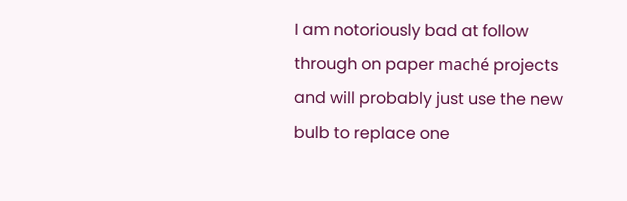I am notoriously bad at follow through on paper maché projects and will probably just use the new bulb to replace one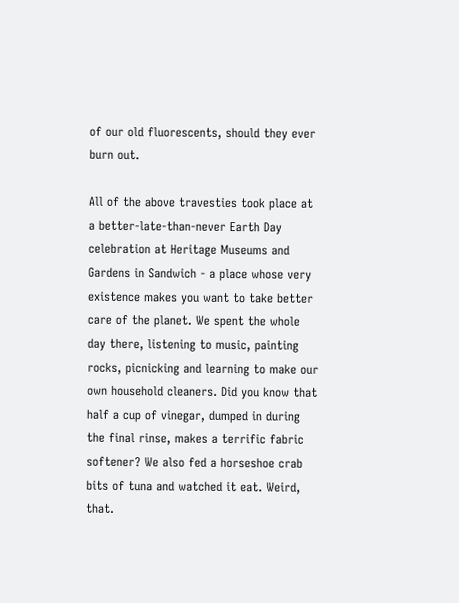of our old fluorescents, should they ever burn out.

All of the above travesties took place at a better-late-than-never Earth Day celebration at Heritage Museums and Gardens in Sandwich - a place whose very existence makes you want to take better care of the planet. We spent the whole day there, listening to music, painting rocks, picnicking and learning to make our own household cleaners. Did you know that half a cup of vinegar, dumped in during the final rinse, makes a terrific fabric softener? We also fed a horseshoe crab bits of tuna and watched it eat. Weird, that.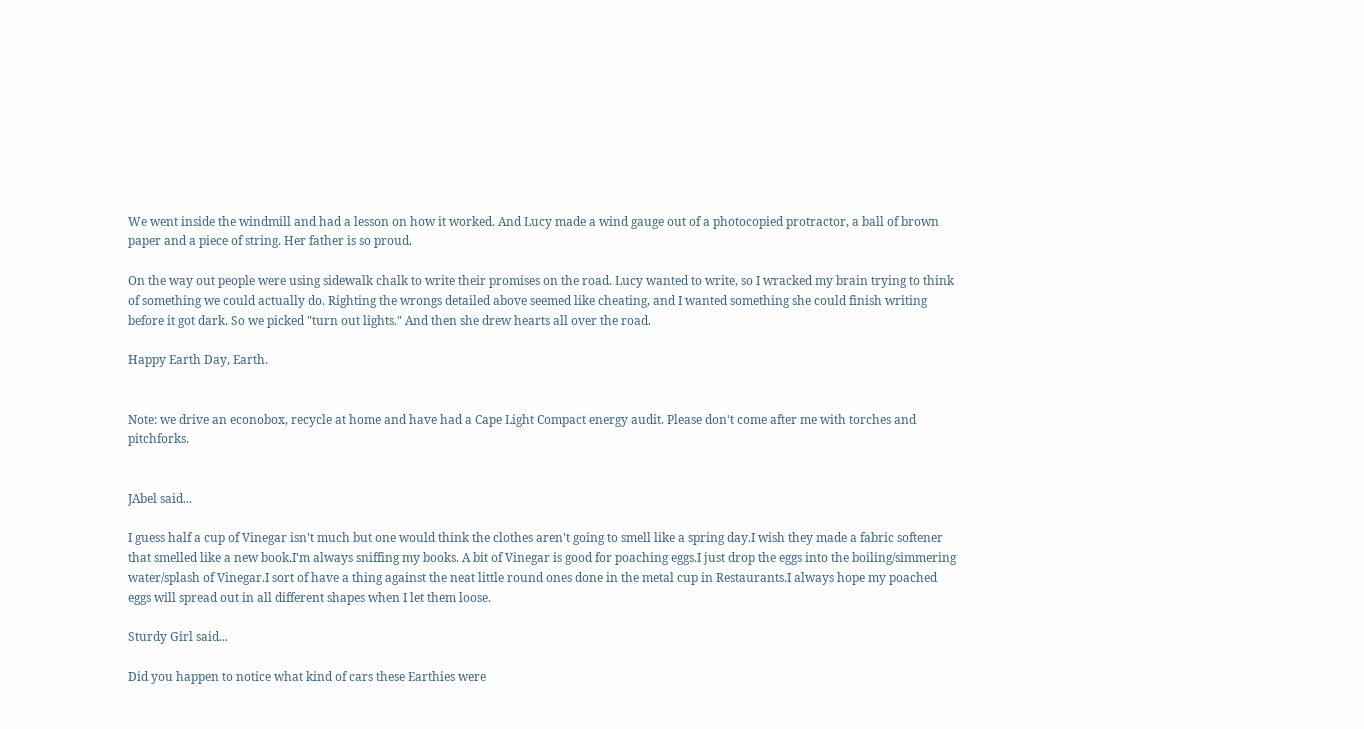We went inside the windmill and had a lesson on how it worked. And Lucy made a wind gauge out of a photocopied protractor, a ball of brown paper and a piece of string. Her father is so proud.

On the way out people were using sidewalk chalk to write their promises on the road. Lucy wanted to write, so I wracked my brain trying to think of something we could actually do. Righting the wrongs detailed above seemed like cheating, and I wanted something she could finish writing before it got dark. So we picked "turn out lights." And then she drew hearts all over the road.

Happy Earth Day, Earth.


Note: we drive an econobox, recycle at home and have had a Cape Light Compact energy audit. Please don't come after me with torches and pitchforks.


JAbel said...

I guess half a cup of Vinegar isn't much but one would think the clothes aren't going to smell like a spring day.I wish they made a fabric softener that smelled like a new book.I'm always sniffing my books. A bit of Vinegar is good for poaching eggs.I just drop the eggs into the boiling/simmering water/splash of Vinegar.I sort of have a thing against the neat little round ones done in the metal cup in Restaurants.I always hope my poached eggs will spread out in all different shapes when I let them loose.

Sturdy Girl said...

Did you happen to notice what kind of cars these Earthies were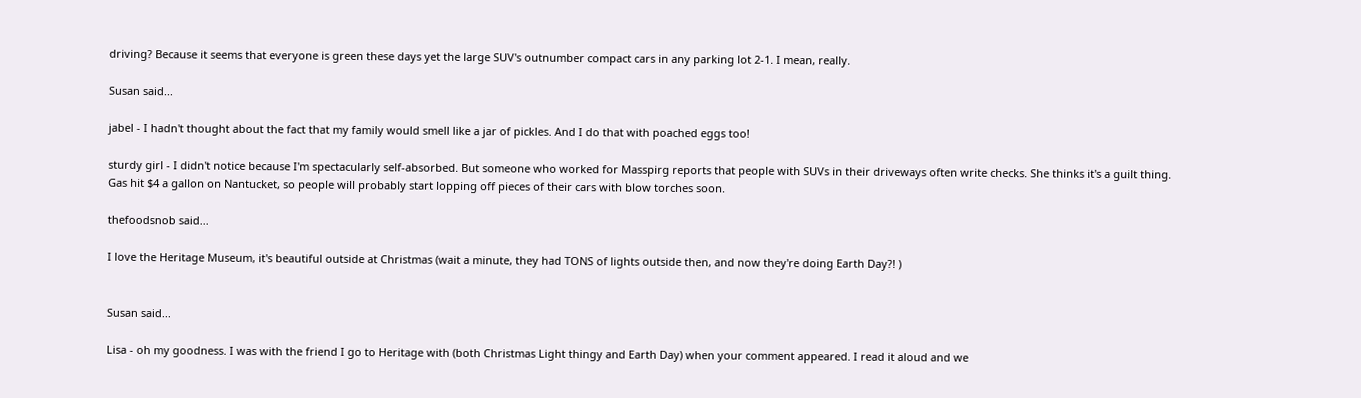driving? Because it seems that everyone is green these days yet the large SUV's outnumber compact cars in any parking lot 2-1. I mean, really.

Susan said...

jabel - I hadn't thought about the fact that my family would smell like a jar of pickles. And I do that with poached eggs too!

sturdy girl - I didn't notice because I'm spectacularly self-absorbed. But someone who worked for Masspirg reports that people with SUVs in their driveways often write checks. She thinks it's a guilt thing. Gas hit $4 a gallon on Nantucket, so people will probably start lopping off pieces of their cars with blow torches soon.

thefoodsnob said...

I love the Heritage Museum, it's beautiful outside at Christmas (wait a minute, they had TONS of lights outside then, and now they're doing Earth Day?! )


Susan said...

Lisa - oh my goodness. I was with the friend I go to Heritage with (both Christmas Light thingy and Earth Day) when your comment appeared. I read it aloud and we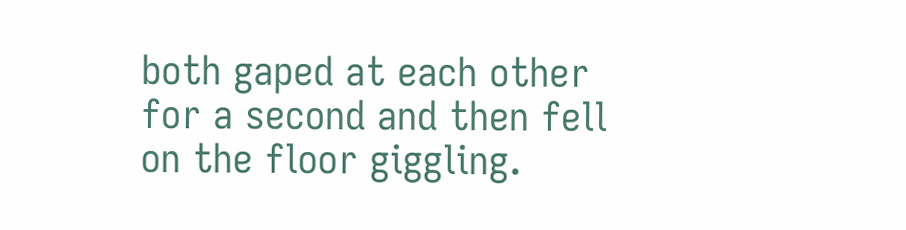both gaped at each other for a second and then fell on the floor giggling.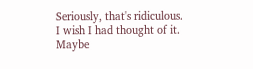Seriously, that's ridiculous. I wish I had thought of it. Maybe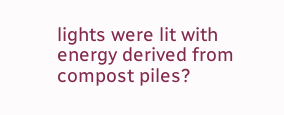lights were lit with energy derived from compost piles?